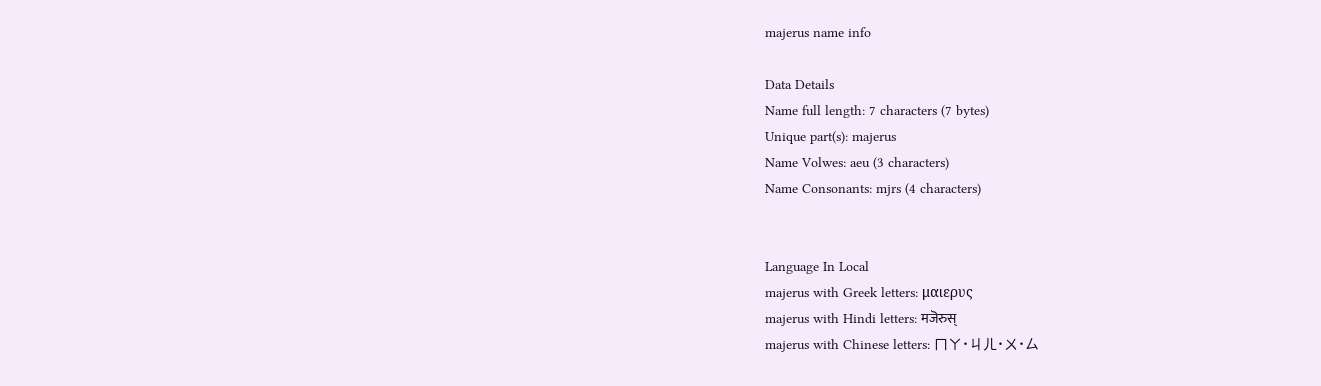majerus name info

Data Details
Name full length: 7 characters (7 bytes)
Unique part(s): majerus
Name Volwes: aeu (3 characters)
Name Consonants: mjrs (4 characters)


Language In Local
majerus with Greek letters: μαιερυς
majerus with Hindi letters: मजॆरुस्
majerus with Chinese letters: ㄇㄚ˙ㄐㄦ˙ㄨ˙ㄙ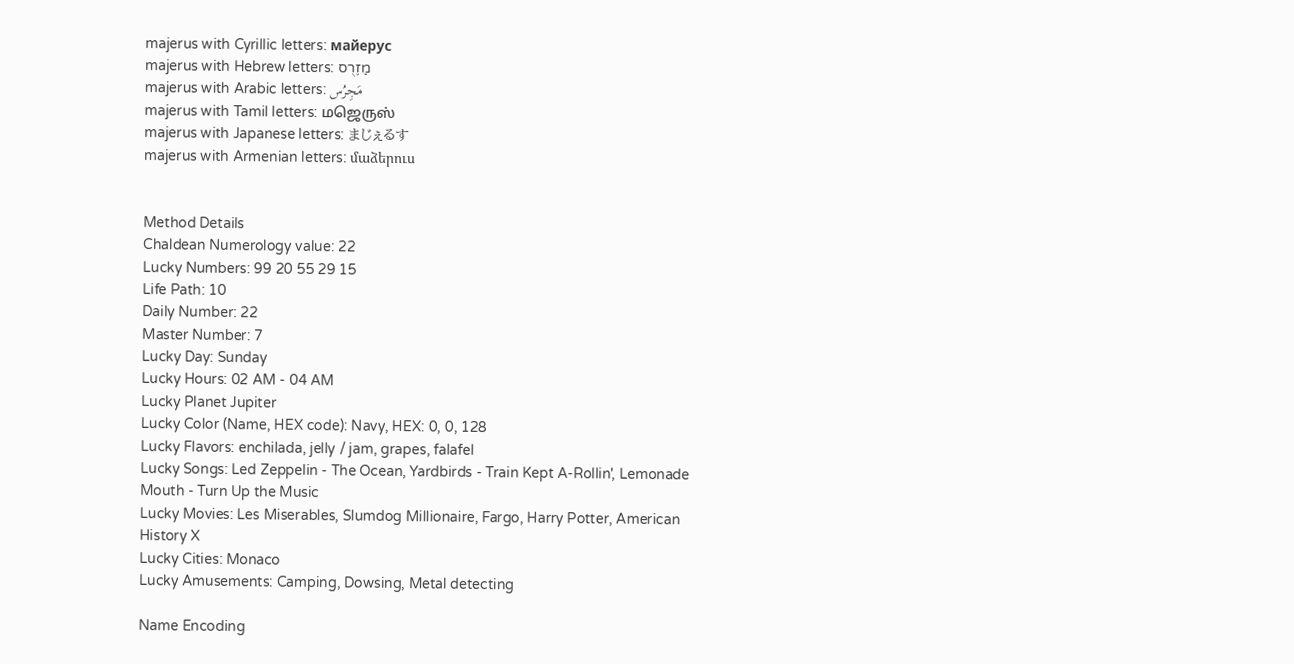majerus with Cyrillic letters: майерус
majerus with Hebrew letters: מַזֶרֻס
majerus with Arabic letters: مَجِرُس
majerus with Tamil letters: மஜெருஸ்
majerus with Japanese letters: まじぇるす
majerus with Armenian letters: մաձերուս


Method Details
Chaldean Numerology value: 22
Lucky Numbers: 99 20 55 29 15
Life Path: 10
Daily Number: 22
Master Number: 7
Lucky Day: Sunday
Lucky Hours: 02 AM - 04 AM
Lucky Planet Jupiter
Lucky Color (Name, HEX code): Navy, HEX: 0, 0, 128
Lucky Flavors: enchilada, jelly / jam, grapes, falafel
Lucky Songs: Led Zeppelin - The Ocean, Yardbirds - Train Kept A-Rollin', Lemonade Mouth - Turn Up the Music
Lucky Movies: Les Miserables, Slumdog Millionaire, Fargo, Harry Potter, American History X
Lucky Cities: Monaco
Lucky Amusements: Camping, Dowsing, Metal detecting

Name Encoding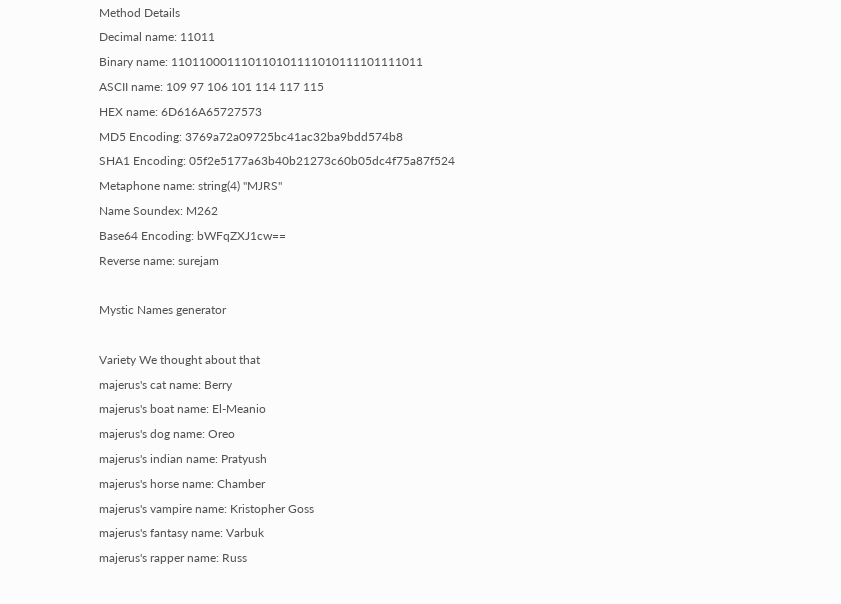Method Details
Decimal name: 11011
Binary name: 110110001110110101111010111101111011
ASCII name: 109 97 106 101 114 117 115
HEX name: 6D616A65727573
MD5 Encoding: 3769a72a09725bc41ac32ba9bdd574b8
SHA1 Encoding: 05f2e5177a63b40b21273c60b05dc4f75a87f524
Metaphone name: string(4) "MJRS"
Name Soundex: M262
Base64 Encoding: bWFqZXJ1cw==
Reverse name: surejam

Mystic Names generator

Variety We thought about that
majerus's cat name: Berry
majerus's boat name: El-Meanio
majerus's dog name: Oreo
majerus's indian name: Pratyush
majerus's horse name: Chamber
majerus's vampire name: Kristopher Goss
majerus's fantasy name: Varbuk
majerus's rapper name: Russ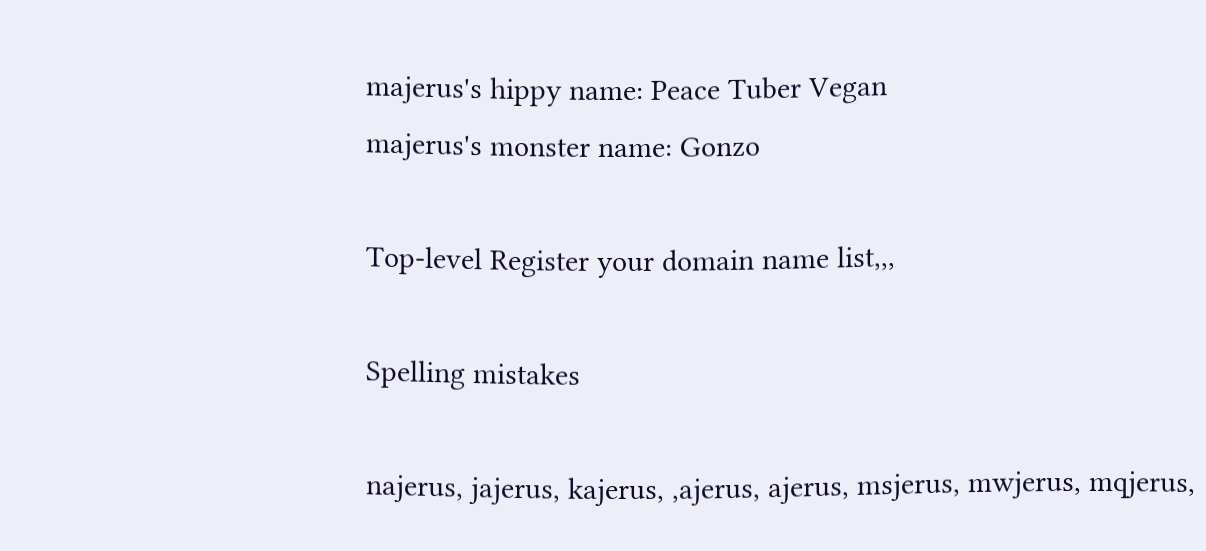majerus's hippy name: Peace Tuber Vegan
majerus's monster name: Gonzo

Top-level Register your domain name list,,,

Spelling mistakes

najerus, jajerus, kajerus, ,ajerus, ajerus, msjerus, mwjerus, mqjerus,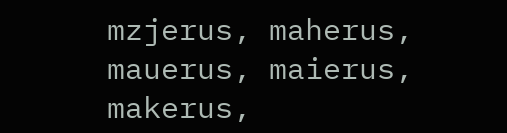mzjerus, maherus, mauerus, maierus, makerus,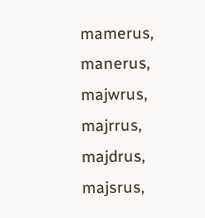mamerus, manerus, majwrus, majrrus, majdrus, majsrus,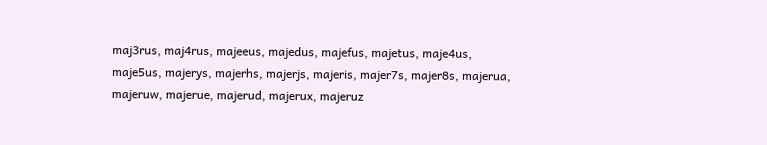maj3rus, maj4rus, majeeus, majedus, majefus, majetus, maje4us, maje5us, majerys, majerhs, majerjs, majeris, majer7s, majer8s, majerua, majeruw, majerue, majerud, majerux, majeruz